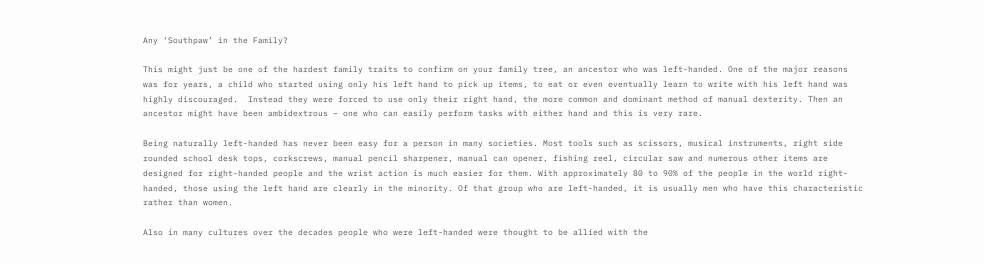Any ‘Southpaw’ in the Family?

This might just be one of the hardest family traits to confirm on your family tree, an ancestor who was left-handed. One of the major reasons was for years, a child who started using only his left hand to pick up items, to eat or even eventually learn to write with his left hand was highly discouraged.  Instead they were forced to use only their right hand, the more common and dominant method of manual dexterity. Then an ancestor might have been ambidextrous – one who can easily perform tasks with either hand and this is very rare.

Being naturally left-handed has never been easy for a person in many societies. Most tools such as scissors, musical instruments, right side rounded school desk tops, corkscrews, manual pencil sharpener, manual can opener, fishing reel, circular saw and numerous other items are designed for right-handed people and the wrist action is much easier for them. With approximately 80 to 90% of the people in the world right-handed, those using the left hand are clearly in the minority. Of that group who are left-handed, it is usually men who have this characteristic rather than women.

Also in many cultures over the decades people who were left-handed were thought to be allied with the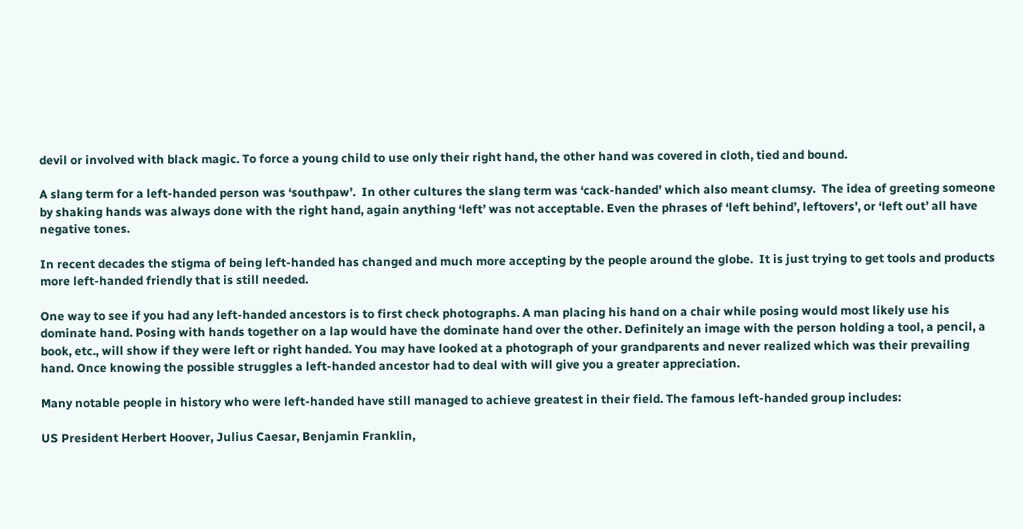devil or involved with black magic. To force a young child to use only their right hand, the other hand was covered in cloth, tied and bound.

A slang term for a left-handed person was ‘southpaw’.  In other cultures the slang term was ‘cack-handed’ which also meant clumsy.  The idea of greeting someone by shaking hands was always done with the right hand, again anything ‘left’ was not acceptable. Even the phrases of ‘left behind’, leftovers’, or ‘left out’ all have negative tones.

In recent decades the stigma of being left-handed has changed and much more accepting by the people around the globe.  It is just trying to get tools and products more left-handed friendly that is still needed.

One way to see if you had any left-handed ancestors is to first check photographs. A man placing his hand on a chair while posing would most likely use his dominate hand. Posing with hands together on a lap would have the dominate hand over the other. Definitely an image with the person holding a tool, a pencil, a book, etc., will show if they were left or right handed. You may have looked at a photograph of your grandparents and never realized which was their prevailing hand. Once knowing the possible struggles a left-handed ancestor had to deal with will give you a greater appreciation.

Many notable people in history who were left-handed have still managed to achieve greatest in their field. The famous left-handed group includes:

US President Herbert Hoover, Julius Caesar, Benjamin Franklin,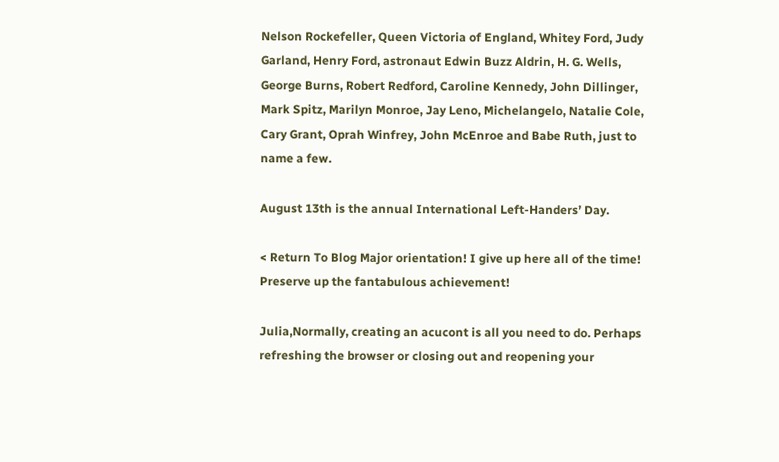Nelson Rockefeller, Queen Victoria of England, Whitey Ford, Judy Garland, Henry Ford, astronaut Edwin Buzz Aldrin, H. G. Wells, George Burns, Robert Redford, Caroline Kennedy, John Dillinger, Mark Spitz, Marilyn Monroe, Jay Leno, Michelangelo, Natalie Cole, Cary Grant, Oprah Winfrey, John McEnroe and Babe Ruth, just to name a few.

August 13th is the annual International Left-Handers’ Day.

< Return To Blog Major orientation! I give up here all of the time! Preserve up the fantabulous achievement!

Julia,Normally, creating an acucont is all you need to do. Perhaps refreshing the browser or closing out and reopening your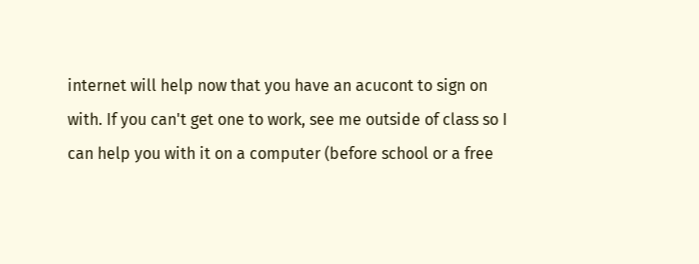internet will help now that you have an acucont to sign on with. If you can't get one to work, see me outside of class so I can help you with it on a computer (before school or a free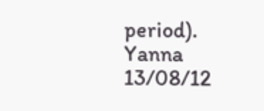period).
Yanna 13/08/12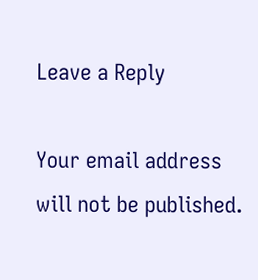Leave a Reply

Your email address will not be published.